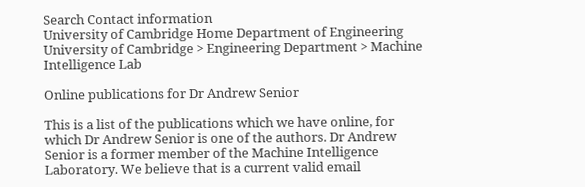Search Contact information
University of Cambridge Home Department of Engineering
University of Cambridge > Engineering Department > Machine Intelligence Lab

Online publications for Dr Andrew Senior

This is a list of the publications which we have online, for which Dr Andrew Senior is one of the authors. Dr Andrew Senior is a former member of the Machine Intelligence Laboratory. We believe that is a current valid email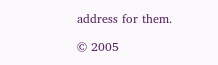address for them.

© 2005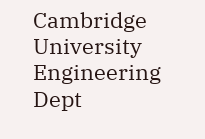Cambridge University Engineering Dept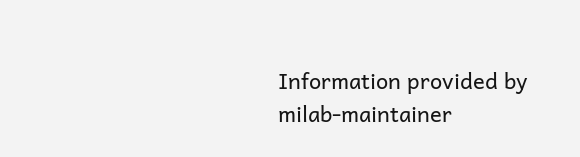Information provided by milab-maintainer